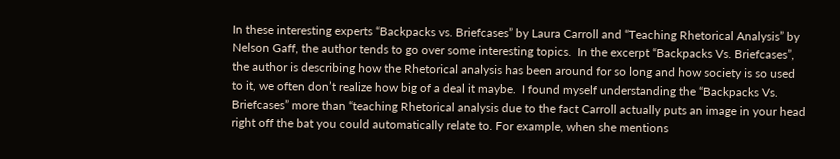In these interesting experts “Backpacks vs. Briefcases” by Laura Carroll and “Teaching Rhetorical Analysis” by Nelson Gaff, the author tends to go over some interesting topics.  In the excerpt “Backpacks Vs. Briefcases”, the author is describing how the Rhetorical analysis has been around for so long and how society is so used to it, we often don’t realize how big of a deal it maybe.  I found myself understanding the “Backpacks Vs. Briefcases” more than “teaching Rhetorical analysis due to the fact Carroll actually puts an image in your head right off the bat you could automatically relate to. For example, when she mentions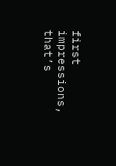first impressions, that’s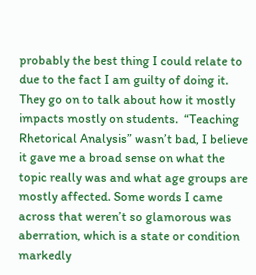probably the best thing I could relate to due to the fact I am guilty of doing it. They go on to talk about how it mostly impacts mostly on students.  “Teaching Rhetorical Analysis” wasn’t bad, I believe it gave me a broad sense on what the topic really was and what age groups are mostly affected. Some words I came across that weren’t so glamorous was aberration, which is a state or condition markedly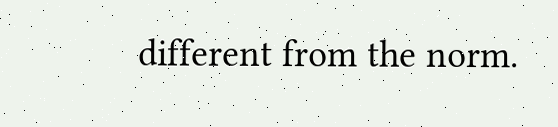different from the norm.